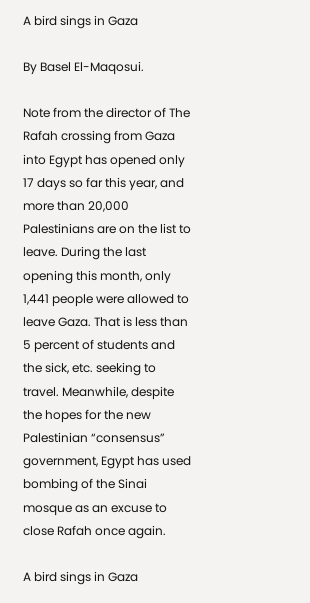A bird sings in Gaza

By Basel El-Maqosui.

Note from the director of The Rafah crossing from Gaza into Egypt has opened only 17 days so far this year, and more than 20,000 Palestinians are on the list to leave. During the last opening this month, only 1,441 people were allowed to leave Gaza. That is less than 5 percent of students and the sick, etc. seeking to travel. Meanwhile, despite the hopes for the new Palestinian “consensus” government, Egypt has used bombing of the Sinai mosque as an excuse to close Rafah once again.

A bird sings in Gaza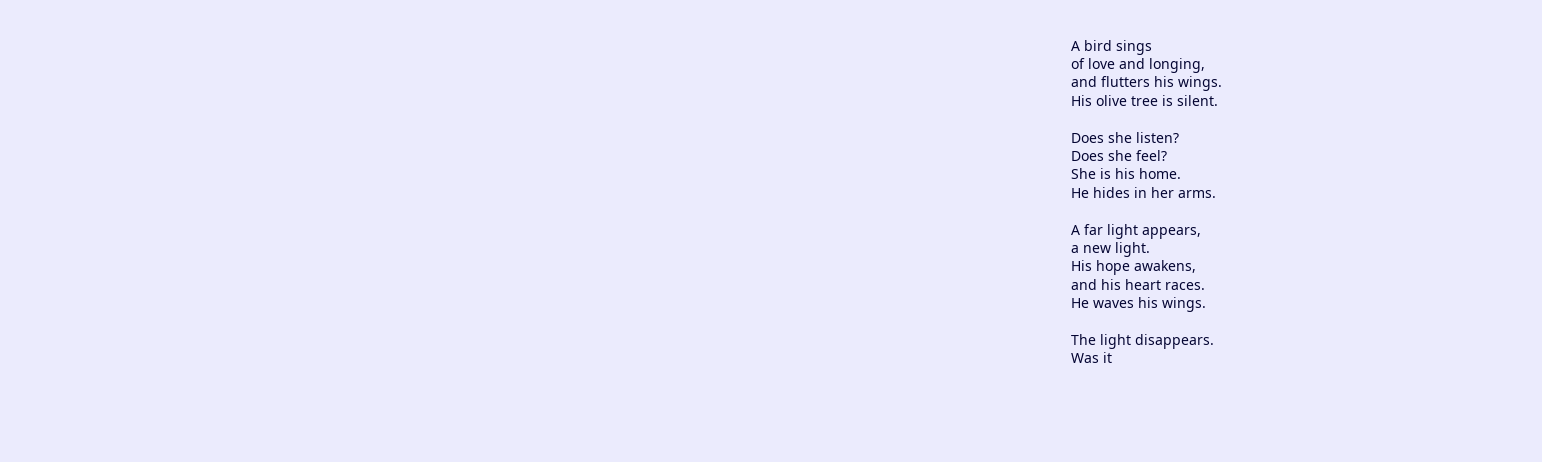A bird sings
of love and longing,
and flutters his wings.
His olive tree is silent.

Does she listen?
Does she feel?
She is his home.
He hides in her arms.

A far light appears,
a new light.
His hope awakens,
and his heart races.
He waves his wings.

The light disappears.
Was it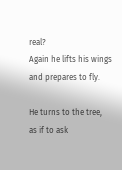real?
Again he lifts his wings
and prepares to fly.

He turns to the tree,
as if to ask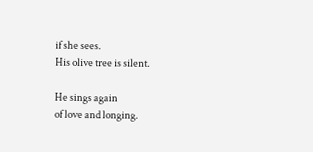if she sees.
His olive tree is silent.

He sings again
of love and longing.